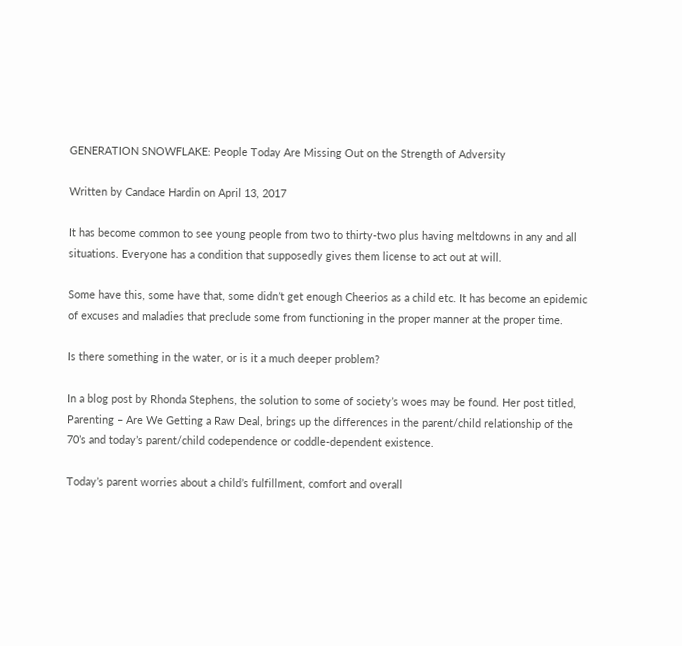GENERATION SNOWFLAKE: People Today Are Missing Out on the Strength of Adversity

Written by Candace Hardin on April 13, 2017

It has become common to see young people from two to thirty-two plus having meltdowns in any and all situations. Everyone has a condition that supposedly gives them license to act out at will.

Some have this, some have that, some didn’t get enough Cheerios as a child etc. It has become an epidemic of excuses and maladies that preclude some from functioning in the proper manner at the proper time.

Is there something in the water, or is it a much deeper problem?

In a blog post by Rhonda Stephens, the solution to some of society’s woes may be found. Her post titled, Parenting – Are We Getting a Raw Deal, brings up the differences in the parent/child relationship of the 70’s and today’s parent/child codependence or coddle-dependent existence.

Today’s parent worries about a child’s fulfillment, comfort and overall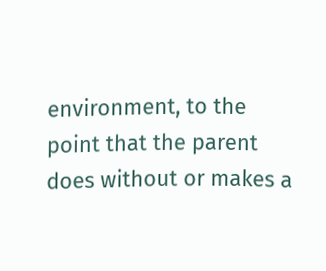environment, to the point that the parent does without or makes a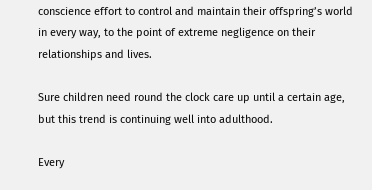conscience effort to control and maintain their offspring’s world in every way, to the point of extreme negligence on their relationships and lives.

Sure children need round the clock care up until a certain age, but this trend is continuing well into adulthood.

Every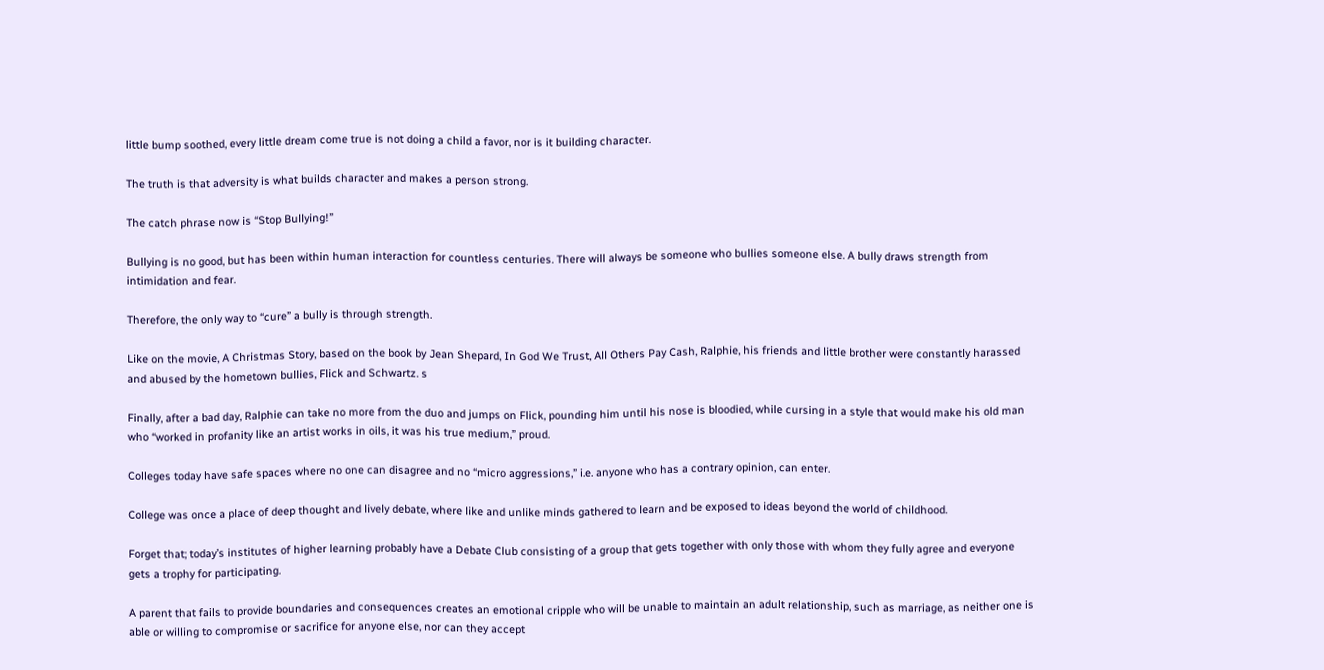little bump soothed, every little dream come true is not doing a child a favor, nor is it building character.

The truth is that adversity is what builds character and makes a person strong.

The catch phrase now is “Stop Bullying!”

Bullying is no good, but has been within human interaction for countless centuries. There will always be someone who bullies someone else. A bully draws strength from intimidation and fear.

Therefore, the only way to “cure” a bully is through strength.

Like on the movie, A Christmas Story, based on the book by Jean Shepard, In God We Trust, All Others Pay Cash, Ralphie, his friends and little brother were constantly harassed and abused by the hometown bullies, Flick and Schwartz. s

Finally, after a bad day, Ralphie can take no more from the duo and jumps on Flick, pounding him until his nose is bloodied, while cursing in a style that would make his old man who “worked in profanity like an artist works in oils, it was his true medium,” proud.

Colleges today have safe spaces where no one can disagree and no “micro aggressions,” i.e. anyone who has a contrary opinion, can enter.

College was once a place of deep thought and lively debate, where like and unlike minds gathered to learn and be exposed to ideas beyond the world of childhood.

Forget that; today’s institutes of higher learning probably have a Debate Club consisting of a group that gets together with only those with whom they fully agree and everyone gets a trophy for participating.

A parent that fails to provide boundaries and consequences creates an emotional cripple who will be unable to maintain an adult relationship, such as marriage, as neither one is able or willing to compromise or sacrifice for anyone else, nor can they accept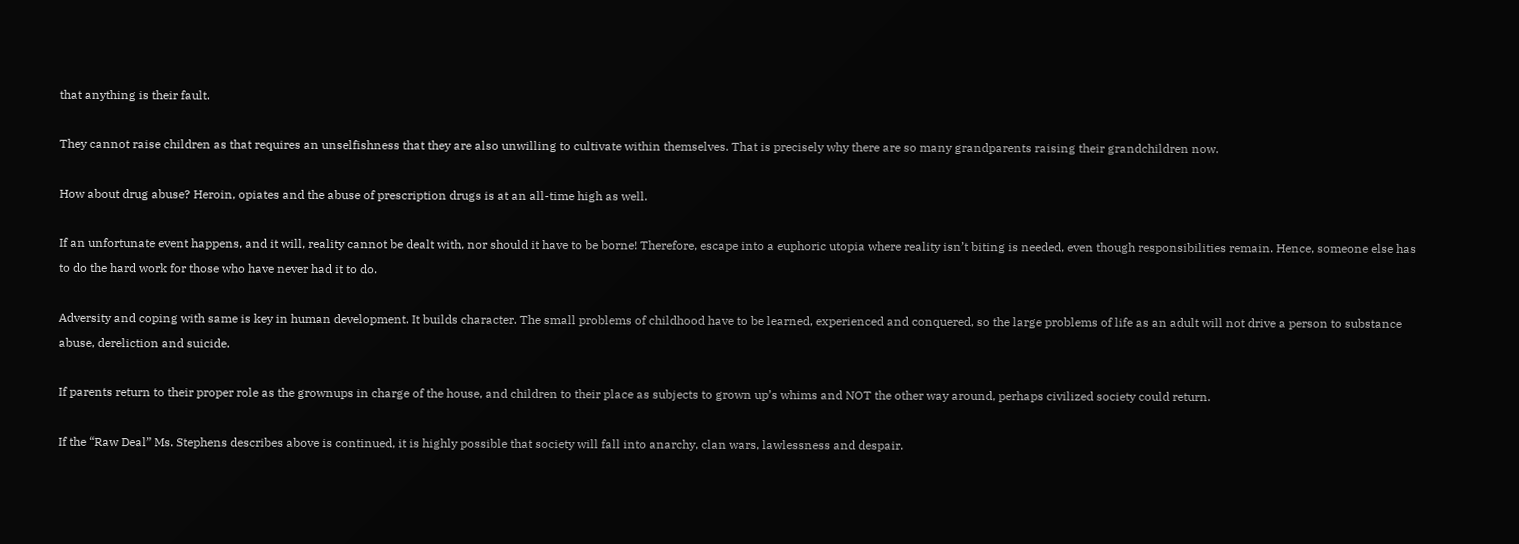that anything is their fault.

They cannot raise children as that requires an unselfishness that they are also unwilling to cultivate within themselves. That is precisely why there are so many grandparents raising their grandchildren now.

How about drug abuse? Heroin, opiates and the abuse of prescription drugs is at an all-time high as well.

If an unfortunate event happens, and it will, reality cannot be dealt with, nor should it have to be borne! Therefore, escape into a euphoric utopia where reality isn’t biting is needed, even though responsibilities remain. Hence, someone else has to do the hard work for those who have never had it to do.

Adversity and coping with same is key in human development. It builds character. The small problems of childhood have to be learned, experienced and conquered, so the large problems of life as an adult will not drive a person to substance abuse, dereliction and suicide.

If parents return to their proper role as the grownups in charge of the house, and children to their place as subjects to grown up’s whims and NOT the other way around, perhaps civilized society could return.

If the “Raw Deal” Ms. Stephens describes above is continued, it is highly possible that society will fall into anarchy, clan wars, lawlessness and despair.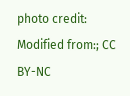photo credit: Modified from:; CC BY-NC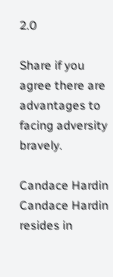2.0

Share if you agree there are advantages to facing adversity bravely.

Candace Hardin
Candace Hardin resides in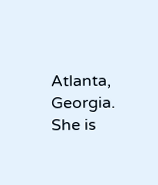Atlanta, Georgia. She is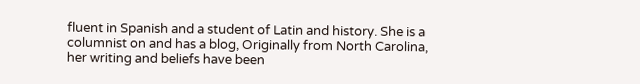fluent in Spanish and a student of Latin and history. She is a columnist on and has a blog, Originally from North Carolina, her writing and beliefs have been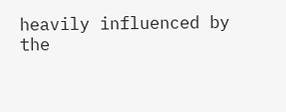heavily influenced by the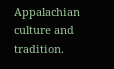Appalachian culture and tradition.